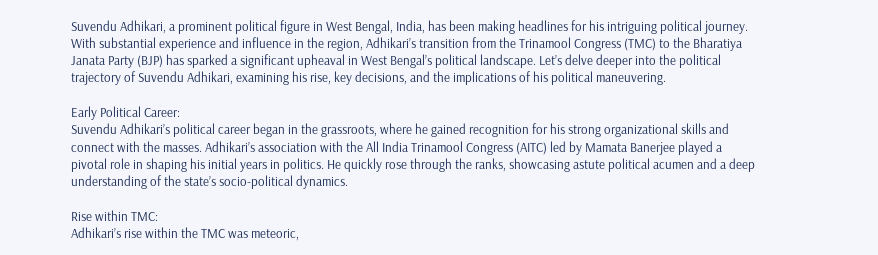Suvendu Adhikari, a prominent political figure in West Bengal, India, has been making headlines for his intriguing political journey. With substantial experience and influence in the region, Adhikari’s transition from the Trinamool Congress (TMC) to the Bharatiya Janata Party (BJP) has sparked a significant upheaval in West Bengal’s political landscape. Let’s delve deeper into the political trajectory of Suvendu Adhikari, examining his rise, key decisions, and the implications of his political maneuvering.

Early Political Career:
Suvendu Adhikari’s political career began in the grassroots, where he gained recognition for his strong organizational skills and connect with the masses. Adhikari’s association with the All India Trinamool Congress (AITC) led by Mamata Banerjee played a pivotal role in shaping his initial years in politics. He quickly rose through the ranks, showcasing astute political acumen and a deep understanding of the state’s socio-political dynamics.

Rise within TMC:
Adhikari’s rise within the TMC was meteoric,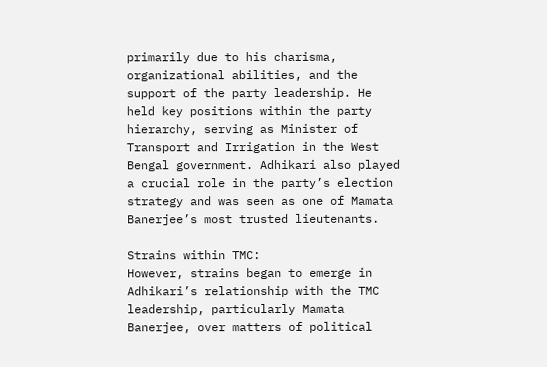primarily due to his charisma, organizational abilities, and the support of the party leadership. He held key positions within the party hierarchy, serving as Minister of Transport and Irrigation in the West Bengal government. Adhikari also played a crucial role in the party’s election strategy and was seen as one of Mamata Banerjee’s most trusted lieutenants.

Strains within TMC:
However, strains began to emerge in Adhikari’s relationship with the TMC leadership, particularly Mamata Banerjee, over matters of political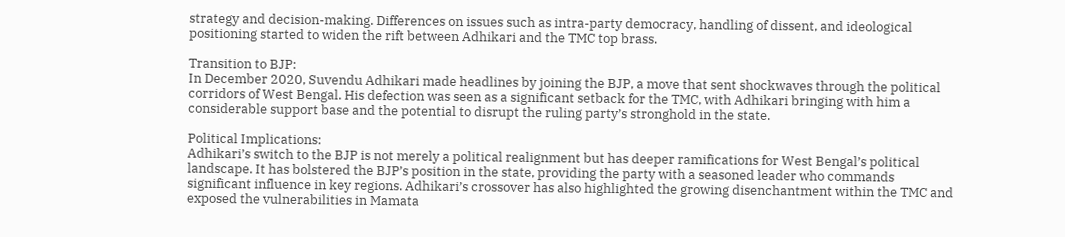strategy and decision-making. Differences on issues such as intra-party democracy, handling of dissent, and ideological positioning started to widen the rift between Adhikari and the TMC top brass.

Transition to BJP:
In December 2020, Suvendu Adhikari made headlines by joining the BJP, a move that sent shockwaves through the political corridors of West Bengal. His defection was seen as a significant setback for the TMC, with Adhikari bringing with him a considerable support base and the potential to disrupt the ruling party’s stronghold in the state.

Political Implications:
Adhikari’s switch to the BJP is not merely a political realignment but has deeper ramifications for West Bengal’s political landscape. It has bolstered the BJP’s position in the state, providing the party with a seasoned leader who commands significant influence in key regions. Adhikari’s crossover has also highlighted the growing disenchantment within the TMC and exposed the vulnerabilities in Mamata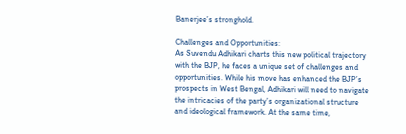Banerjee’s stronghold.

Challenges and Opportunities:
As Suvendu Adhikari charts this new political trajectory with the BJP, he faces a unique set of challenges and opportunities. While his move has enhanced the BJP’s prospects in West Bengal, Adhikari will need to navigate the intricacies of the party’s organizational structure and ideological framework. At the same time,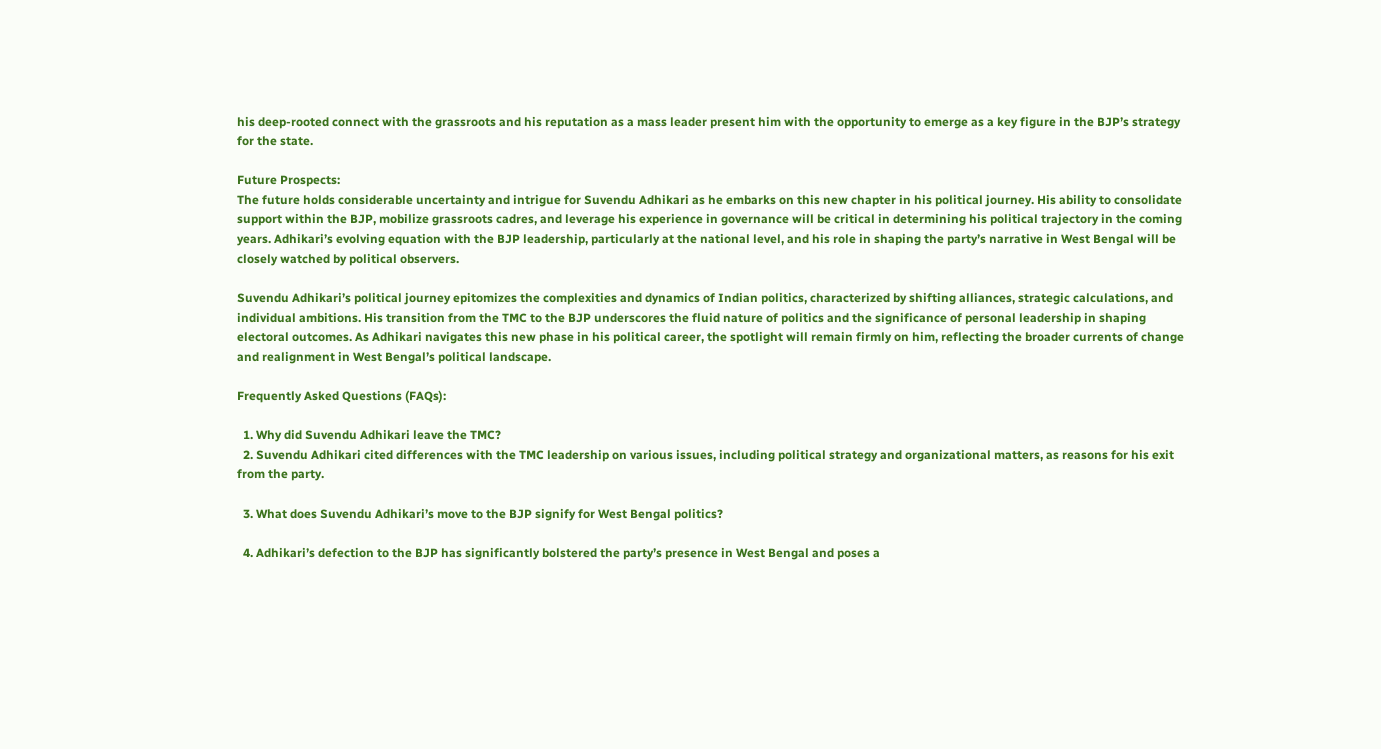his deep-rooted connect with the grassroots and his reputation as a mass leader present him with the opportunity to emerge as a key figure in the BJP’s strategy for the state.

Future Prospects:
The future holds considerable uncertainty and intrigue for Suvendu Adhikari as he embarks on this new chapter in his political journey. His ability to consolidate support within the BJP, mobilize grassroots cadres, and leverage his experience in governance will be critical in determining his political trajectory in the coming years. Adhikari’s evolving equation with the BJP leadership, particularly at the national level, and his role in shaping the party’s narrative in West Bengal will be closely watched by political observers.

Suvendu Adhikari’s political journey epitomizes the complexities and dynamics of Indian politics, characterized by shifting alliances, strategic calculations, and individual ambitions. His transition from the TMC to the BJP underscores the fluid nature of politics and the significance of personal leadership in shaping electoral outcomes. As Adhikari navigates this new phase in his political career, the spotlight will remain firmly on him, reflecting the broader currents of change and realignment in West Bengal’s political landscape.

Frequently Asked Questions (FAQs):

  1. Why did Suvendu Adhikari leave the TMC?
  2. Suvendu Adhikari cited differences with the TMC leadership on various issues, including political strategy and organizational matters, as reasons for his exit from the party.

  3. What does Suvendu Adhikari’s move to the BJP signify for West Bengal politics?

  4. Adhikari’s defection to the BJP has significantly bolstered the party’s presence in West Bengal and poses a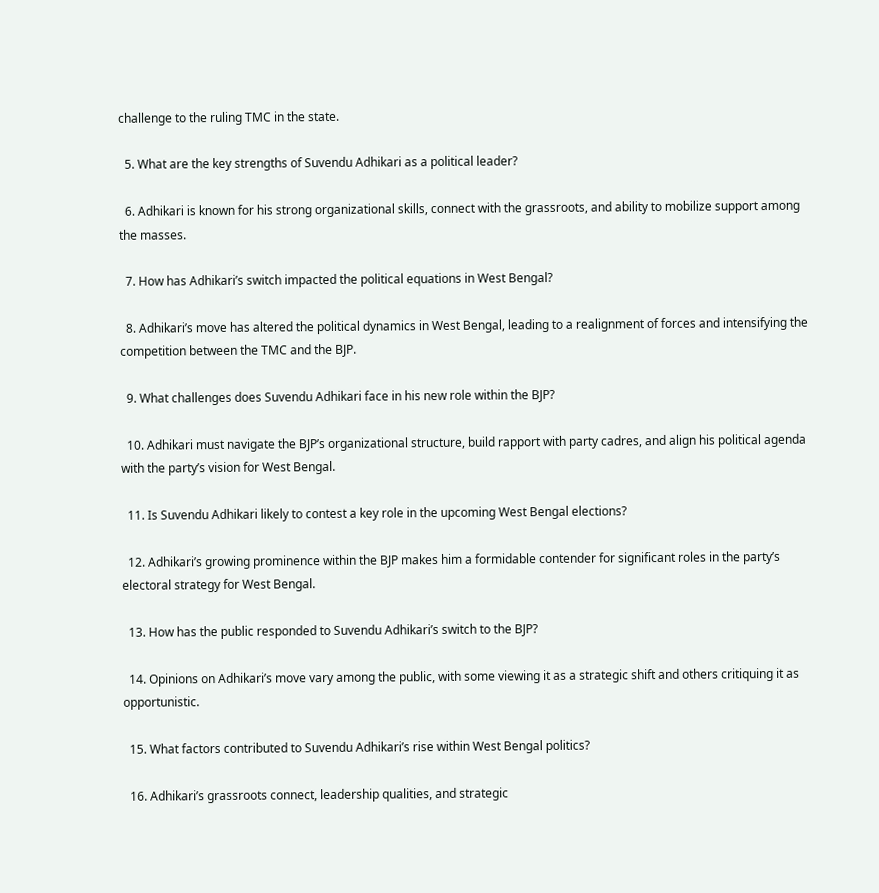challenge to the ruling TMC in the state.

  5. What are the key strengths of Suvendu Adhikari as a political leader?

  6. Adhikari is known for his strong organizational skills, connect with the grassroots, and ability to mobilize support among the masses.

  7. How has Adhikari’s switch impacted the political equations in West Bengal?

  8. Adhikari’s move has altered the political dynamics in West Bengal, leading to a realignment of forces and intensifying the competition between the TMC and the BJP.

  9. What challenges does Suvendu Adhikari face in his new role within the BJP?

  10. Adhikari must navigate the BJP’s organizational structure, build rapport with party cadres, and align his political agenda with the party’s vision for West Bengal.

  11. Is Suvendu Adhikari likely to contest a key role in the upcoming West Bengal elections?

  12. Adhikari’s growing prominence within the BJP makes him a formidable contender for significant roles in the party’s electoral strategy for West Bengal.

  13. How has the public responded to Suvendu Adhikari’s switch to the BJP?

  14. Opinions on Adhikari’s move vary among the public, with some viewing it as a strategic shift and others critiquing it as opportunistic.

  15. What factors contributed to Suvendu Adhikari’s rise within West Bengal politics?

  16. Adhikari’s grassroots connect, leadership qualities, and strategic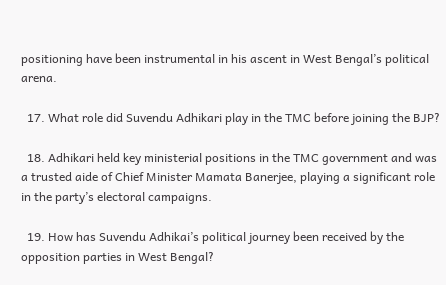positioning have been instrumental in his ascent in West Bengal’s political arena.

  17. What role did Suvendu Adhikari play in the TMC before joining the BJP?

  18. Adhikari held key ministerial positions in the TMC government and was a trusted aide of Chief Minister Mamata Banerjee, playing a significant role in the party’s electoral campaigns.

  19. How has Suvendu Adhikai’s political journey been received by the opposition parties in West Bengal?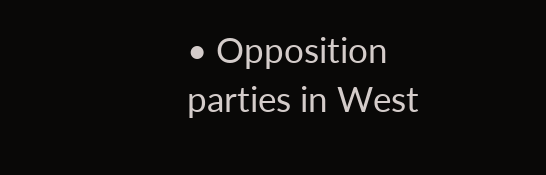• Opposition parties in West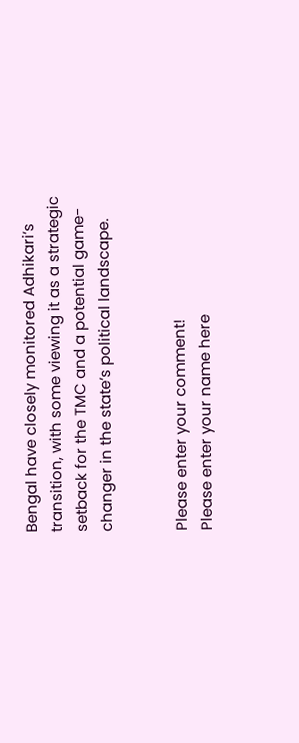Bengal have closely monitored Adhikari’s transition, with some viewing it as a strategic setback for the TMC and a potential game-changer in the state’s political landscape.


Please enter your comment!
Please enter your name here